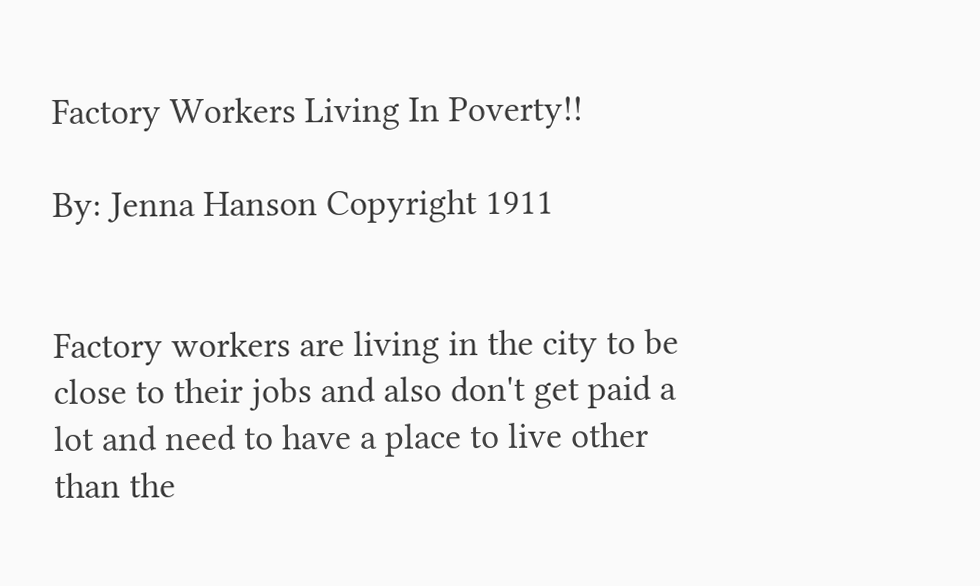Factory Workers Living In Poverty!!

By: Jenna Hanson Copyright 1911


Factory workers are living in the city to be close to their jobs and also don't get paid a lot and need to have a place to live other than the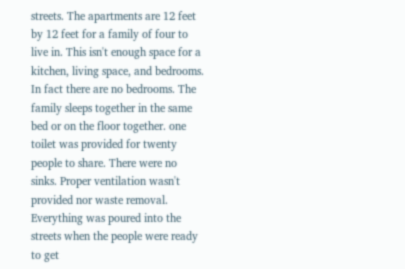streets. The apartments are 12 feet by 12 feet for a family of four to live in. This isn't enough space for a kitchen, living space, and bedrooms. In fact there are no bedrooms. The family sleeps together in the same bed or on the floor together. one toilet was provided for twenty people to share. There were no sinks. Proper ventilation wasn't provided nor waste removal. Everything was poured into the streets when the people were ready to get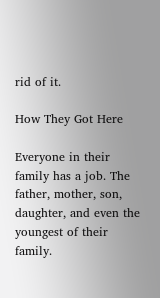rid of it.

How They Got Here

Everyone in their family has a job. The father, mother, son, daughter, and even the youngest of their family.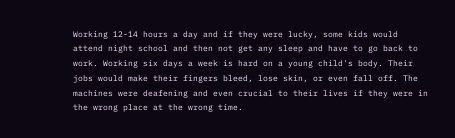Working 12-14 hours a day and if they were lucky, some kids would attend night school and then not get any sleep and have to go back to work. Working six days a week is hard on a young child's body. Their jobs would make their fingers bleed, lose skin, or even fall off. The machines were deafening and even crucial to their lives if they were in the wrong place at the wrong time.